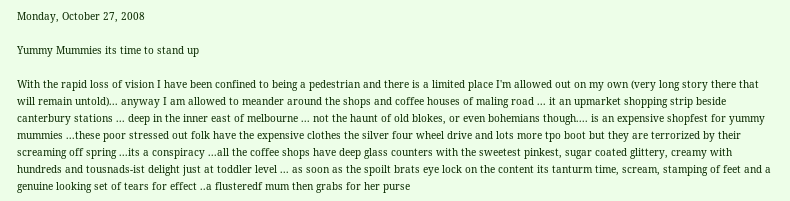Monday, October 27, 2008

Yummy Mummies its time to stand up

With the rapid loss of vision I have been confined to being a pedestrian and there is a limited place I'm allowed out on my own (very long story there that will remain untold)... anyway I am allowed to meander around the shops and coffee houses of maling road ... it an upmarket shopping strip beside canterbury stations ... deep in the inner east of melbourne ... not the haunt of old blokes, or even bohemians though.... is an expensive shopfest for yummy mummies ...these poor stressed out folk have the expensive clothes the silver four wheel drive and lots more tpo boot but they are terrorized by their screaming off spring ...its a conspiracy ...all the coffee shops have deep glass counters with the sweetest pinkest, sugar coated glittery, creamy with hundreds and tousnads-ist delight just at toddler level ... as soon as the spoilt brats eye lock on the content its tanturm time, scream, stamping of feet and a genuine looking set of tears for effect ..a flusteredf mum then grabs for her purse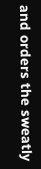and orders the sweatly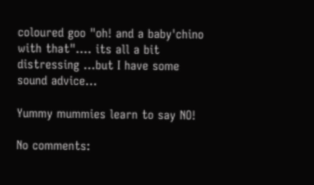coloured goo "oh! and a baby'chino with that".... its all a bit distressing ...but I have some sound advice...

Yummy mummies learn to say NO!

No comments: